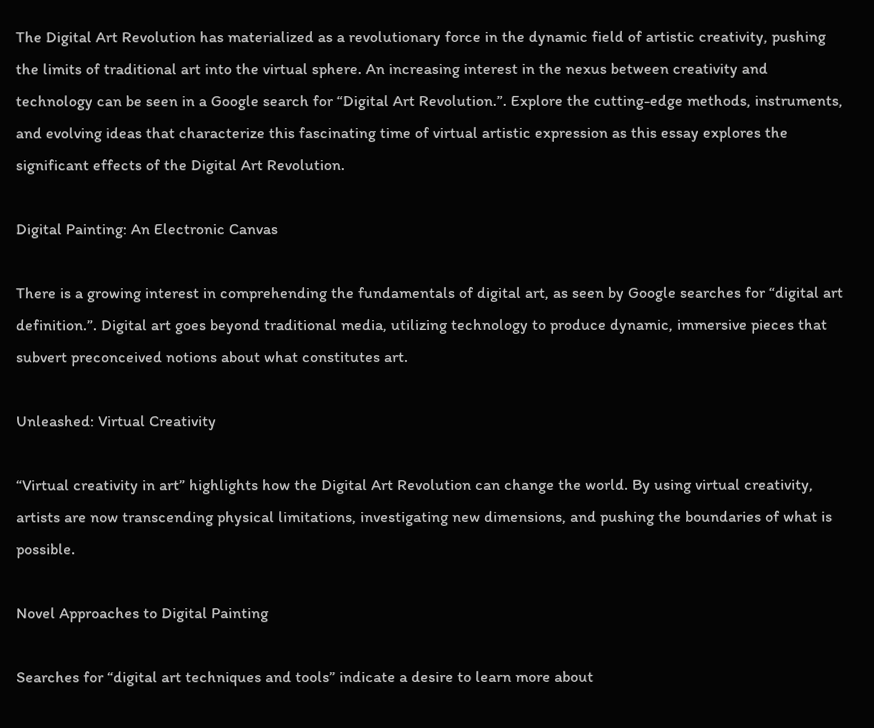The Digital Art Revolution has materialized as a revolutionary force in the dynamic field of artistic creativity, pushing the limits of traditional art into the virtual sphere. An increasing interest in the nexus between creativity and technology can be seen in a Google search for “Digital Art Revolution.”. Explore the cutting-edge methods, instruments, and evolving ideas that characterize this fascinating time of virtual artistic expression as this essay explores the significant effects of the Digital Art Revolution.

Digital Painting: An Electronic Canvas

There is a growing interest in comprehending the fundamentals of digital art, as seen by Google searches for “digital art definition.”. Digital art goes beyond traditional media, utilizing technology to produce dynamic, immersive pieces that subvert preconceived notions about what constitutes art.

Unleashed: Virtual Creativity

“Virtual creativity in art” highlights how the Digital Art Revolution can change the world. By using virtual creativity, artists are now transcending physical limitations, investigating new dimensions, and pushing the boundaries of what is possible.

Novel Approaches to Digital Painting

Searches for “digital art techniques and tools” indicate a desire to learn more about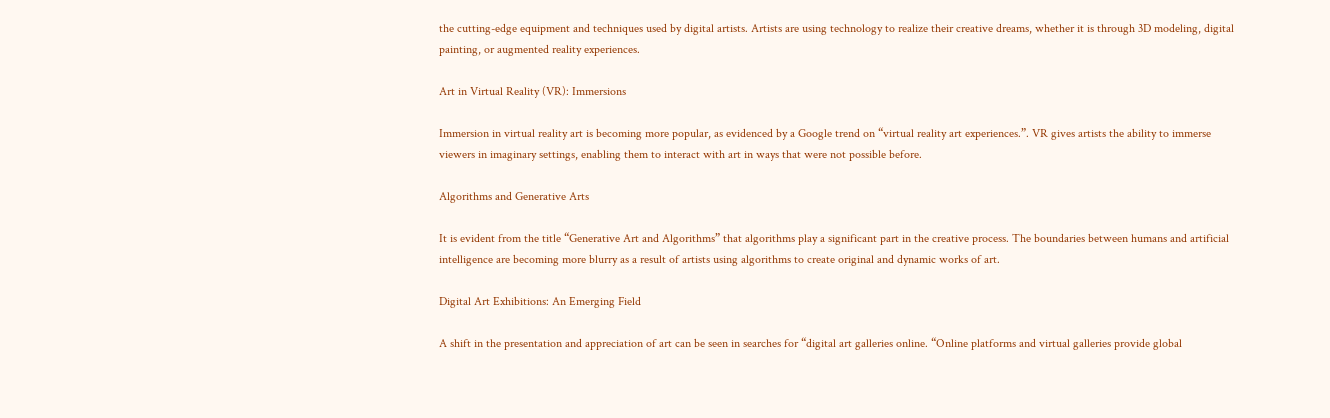the cutting-edge equipment and techniques used by digital artists. Artists are using technology to realize their creative dreams, whether it is through 3D modeling, digital painting, or augmented reality experiences.

Art in Virtual Reality (VR): Immersions

Immersion in virtual reality art is becoming more popular, as evidenced by a Google trend on “virtual reality art experiences.”. VR gives artists the ability to immerse viewers in imaginary settings, enabling them to interact with art in ways that were not possible before.

Algorithms and Generative Arts

It is evident from the title “Generative Art and Algorithms” that algorithms play a significant part in the creative process. The boundaries between humans and artificial intelligence are becoming more blurry as a result of artists using algorithms to create original and dynamic works of art.

Digital Art Exhibitions: An Emerging Field

A shift in the presentation and appreciation of art can be seen in searches for “digital art galleries online. “Online platforms and virtual galleries provide global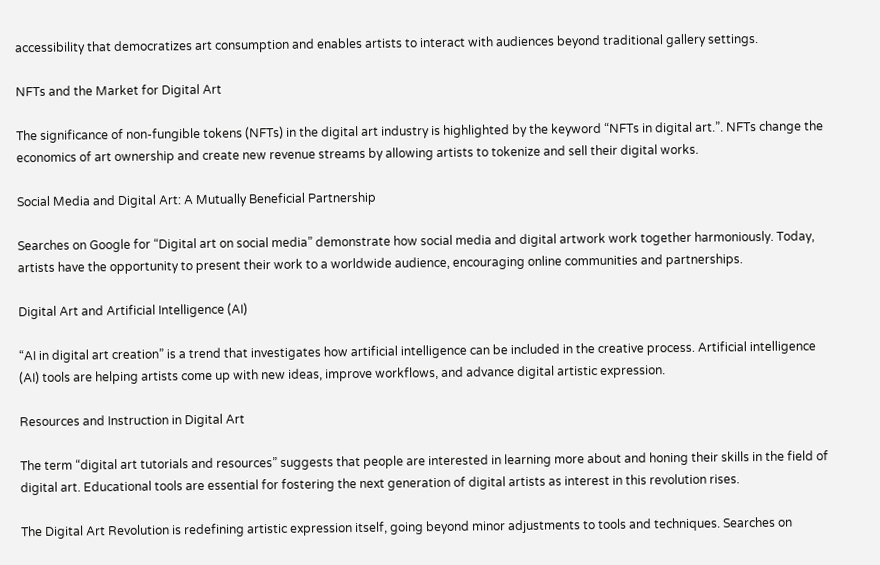accessibility that democratizes art consumption and enables artists to interact with audiences beyond traditional gallery settings.

NFTs and the Market for Digital Art

The significance of non-fungible tokens (NFTs) in the digital art industry is highlighted by the keyword “NFTs in digital art.”. NFTs change the economics of art ownership and create new revenue streams by allowing artists to tokenize and sell their digital works.

Social Media and Digital Art: A Mutually Beneficial Partnership

Searches on Google for “Digital art on social media” demonstrate how social media and digital artwork work together harmoniously. Today, artists have the opportunity to present their work to a worldwide audience, encouraging online communities and partnerships.

Digital Art and Artificial Intelligence (AI)

“AI in digital art creation” is a trend that investigates how artificial intelligence can be included in the creative process. Artificial intelligence (AI) tools are helping artists come up with new ideas, improve workflows, and advance digital artistic expression.

Resources and Instruction in Digital Art

The term “digital art tutorials and resources” suggests that people are interested in learning more about and honing their skills in the field of digital art. Educational tools are essential for fostering the next generation of digital artists as interest in this revolution rises.

The Digital Art Revolution is redefining artistic expression itself, going beyond minor adjustments to tools and techniques. Searches on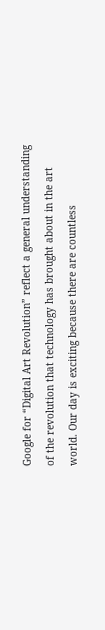Google for “Digital Art Revolution” reflect a general understanding of the revolution that technology has brought about in the art world. Our day is exciting because there are countless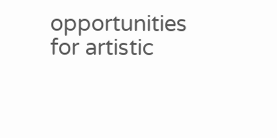opportunities for artistic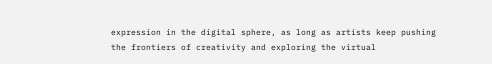expression in the digital sphere, as long as artists keep pushing the frontiers of creativity and exploring the virtual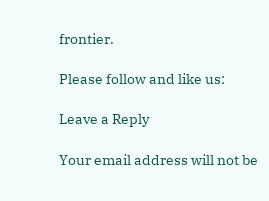frontier.

Please follow and like us:

Leave a Reply

Your email address will not be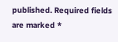published. Required fields are marked *